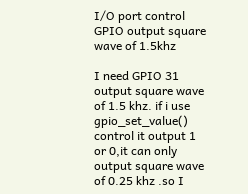I/O port control GPIO output square wave of 1.5khz

I need GPIO 31 output square wave of 1.5 khz. if i use gpio_set_value() control it output 1 or 0,it can only output square wave of 0.25 khz .so I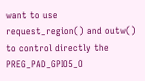want to use request_region() and outw() to control directly the PREG_PAD_GPIO5_O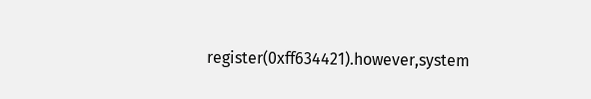register(0xff634421).however,system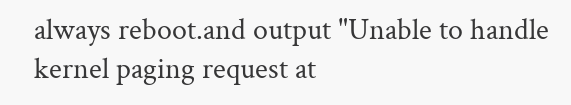always reboot.and output "Unable to handle kernel paging request at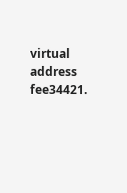virtual address fee34421.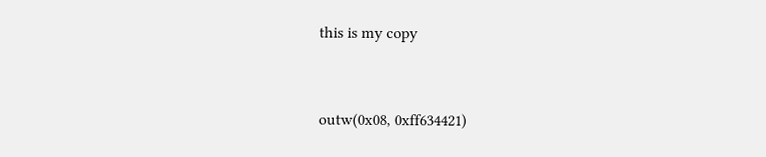this is my copy


outw(0x08, 0xff634421)